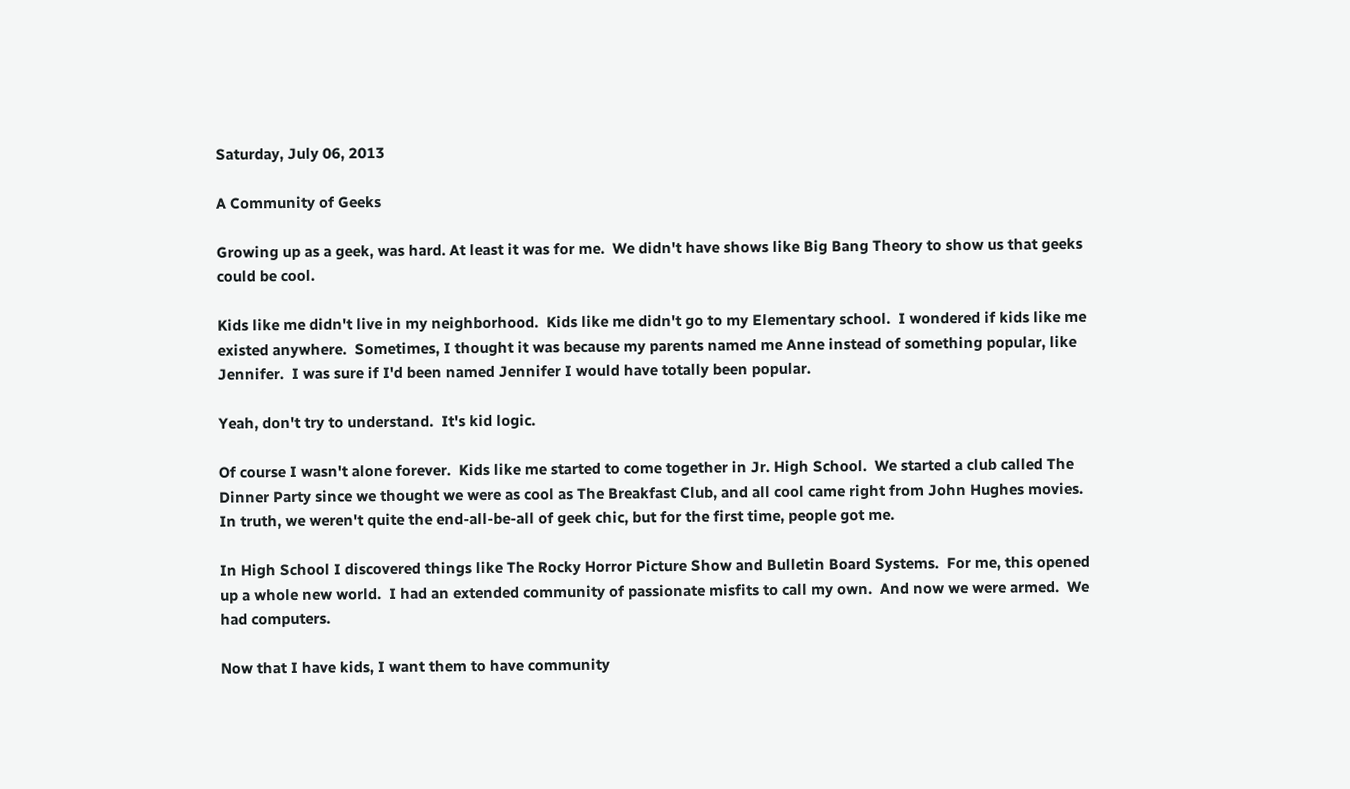Saturday, July 06, 2013

A Community of Geeks

Growing up as a geek, was hard. At least it was for me.  We didn't have shows like Big Bang Theory to show us that geeks could be cool.

Kids like me didn't live in my neighborhood.  Kids like me didn't go to my Elementary school.  I wondered if kids like me existed anywhere.  Sometimes, I thought it was because my parents named me Anne instead of something popular, like Jennifer.  I was sure if I'd been named Jennifer I would have totally been popular.

Yeah, don't try to understand.  It's kid logic.

Of course I wasn't alone forever.  Kids like me started to come together in Jr. High School.  We started a club called The Dinner Party since we thought we were as cool as The Breakfast Club, and all cool came right from John Hughes movies.  In truth, we weren't quite the end-all-be-all of geek chic, but for the first time, people got me.

In High School I discovered things like The Rocky Horror Picture Show and Bulletin Board Systems.  For me, this opened up a whole new world.  I had an extended community of passionate misfits to call my own.  And now we were armed.  We had computers.

Now that I have kids, I want them to have community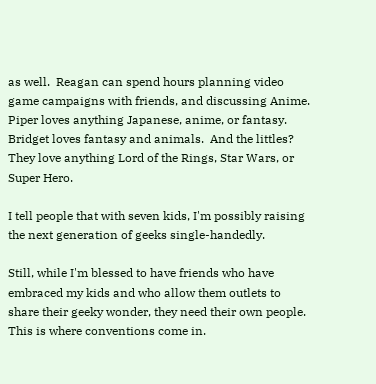as well.  Reagan can spend hours planning video game campaigns with friends, and discussing Anime.  Piper loves anything Japanese, anime, or fantasy.  Bridget loves fantasy and animals.  And the littles?  They love anything Lord of the Rings, Star Wars, or Super Hero.

I tell people that with seven kids, I'm possibly raising the next generation of geeks single-handedly.

Still, while I'm blessed to have friends who have embraced my kids and who allow them outlets to share their geeky wonder, they need their own people.  This is where conventions come in.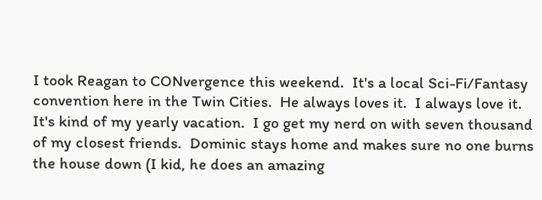I took Reagan to CONvergence this weekend.  It's a local Sci-Fi/Fantasy convention here in the Twin Cities.  He always loves it.  I always love it.  It's kind of my yearly vacation.  I go get my nerd on with seven thousand of my closest friends.  Dominic stays home and makes sure no one burns the house down (I kid, he does an amazing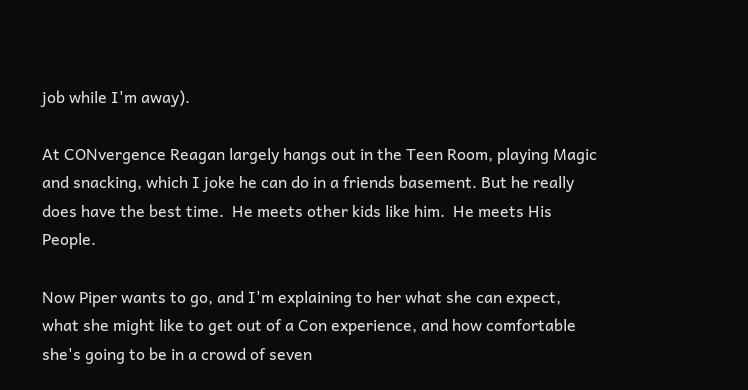job while I'm away).

At CONvergence Reagan largely hangs out in the Teen Room, playing Magic and snacking, which I joke he can do in a friends basement. But he really does have the best time.  He meets other kids like him.  He meets His People.

Now Piper wants to go, and I'm explaining to her what she can expect, what she might like to get out of a Con experience, and how comfortable she's going to be in a crowd of seven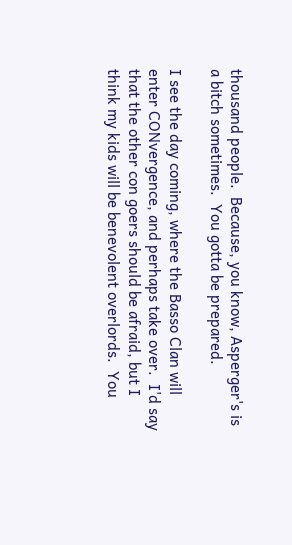thousand people.  Because, you know, Asperger's is a bitch sometimes.  You gotta be prepared.

I see the day coming, where the Basso Clan will enter CONvergence, and perhaps take over.  I'd say that the other con goers should be afraid, but I think my kids will be benevolent overlords.  You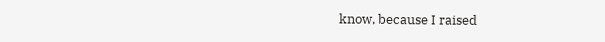know, because I raised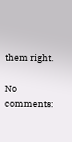them right.

No comments: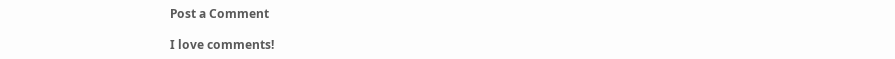Post a Comment

I love comments!